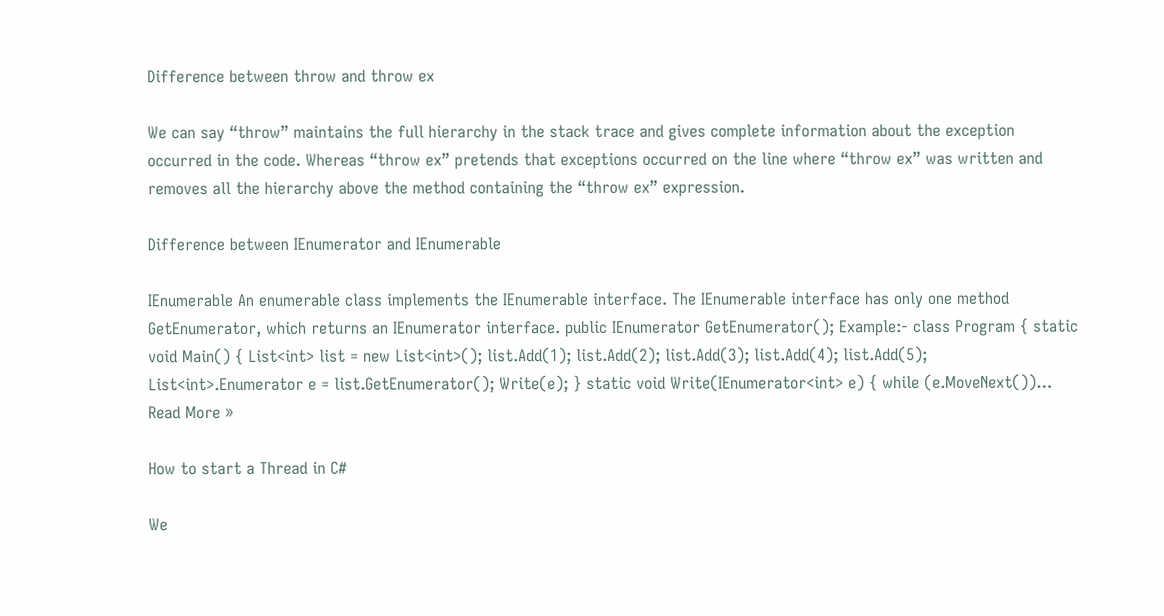Difference between throw and throw ex

We can say “throw” maintains the full hierarchy in the stack trace and gives complete information about the exception occurred in the code. Whereas “throw ex” pretends that exceptions occurred on the line where “throw ex” was written and removes all the hierarchy above the method containing the “throw ex” expression.

Difference between IEnumerator and IEnumerable

IEnumerable An enumerable class implements the IEnumerable interface. The IEnumerable interface has only one method GetEnumerator, which returns an IEnumerator interface. public IEnumerator GetEnumerator(); Example:- class Program { static void Main() { List<int> list = new List<int>(); list.Add(1); list.Add(2); list.Add(3); list.Add(4); list.Add(5); List<int>.Enumerator e = list.GetEnumerator(); Write(e); } static void Write(IEnumerator<int> e) { while (e.MoveNext())… Read More »

How to start a Thread in C#

We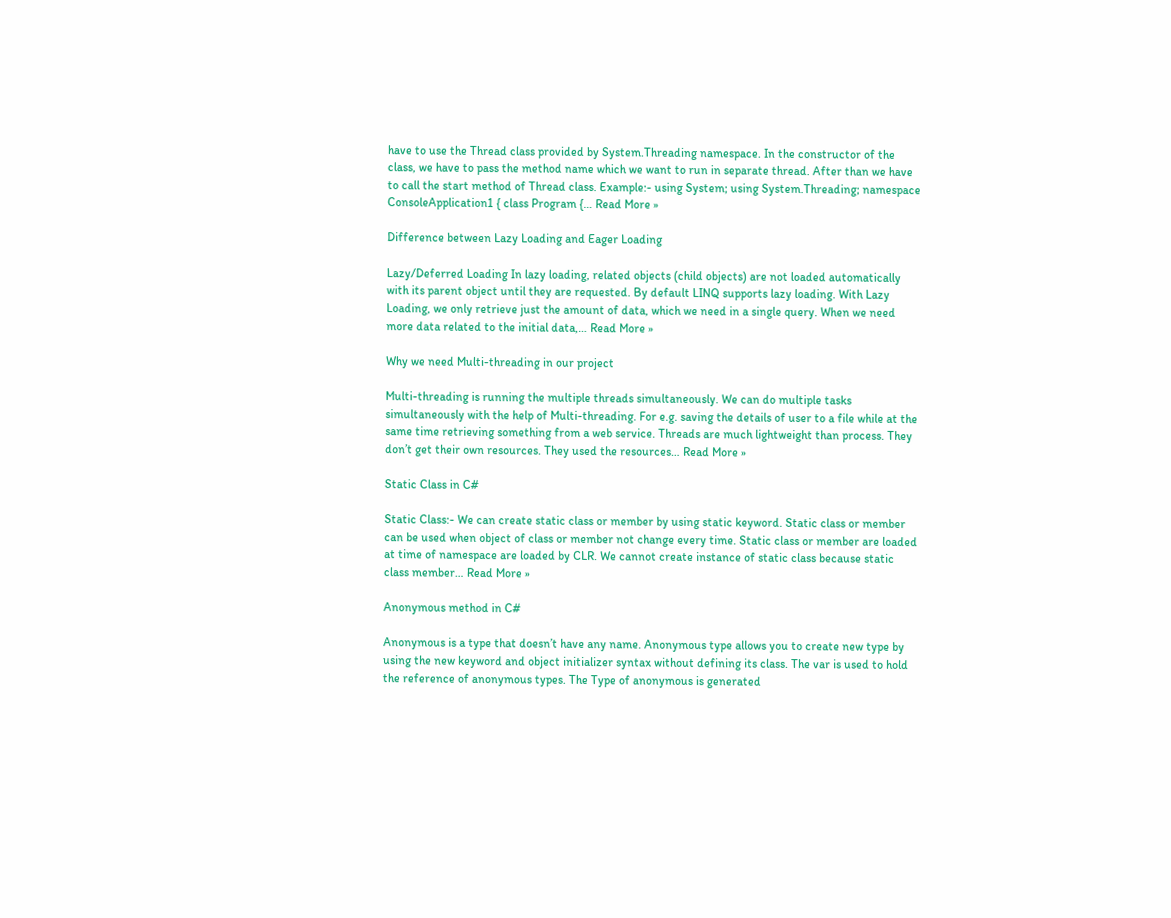have to use the Thread class provided by System.Threading namespace. In the constructor of the class, we have to pass the method name which we want to run in separate thread. After than we have to call the start method of Thread class. Example:- using System; using System.Threading; namespace ConsoleApplication1 { class Program {… Read More »

Difference between Lazy Loading and Eager Loading

Lazy/Deferred Loading In lazy loading, related objects (child objects) are not loaded automatically with its parent object until they are requested. By default LINQ supports lazy loading. With Lazy Loading, we only retrieve just the amount of data, which we need in a single query. When we need more data related to the initial data,… Read More »

Why we need Multi-threading in our project

Multi-threading is running the multiple threads simultaneously. We can do multiple tasks simultaneously with the help of Multi-threading. For e.g. saving the details of user to a file while at the same time retrieving something from a web service. Threads are much lightweight than process. They don’t get their own resources. They used the resources… Read More »

Static Class in C#

Static Class:- We can create static class or member by using static keyword. Static class or member can be used when object of class or member not change every time. Static class or member are loaded at time of namespace are loaded by CLR. We cannot create instance of static class because static class member… Read More »

Anonymous method in C#

Anonymous is a type that doesn’t have any name. Anonymous type allows you to create new type by using the new keyword and object initializer syntax without defining its class. The var is used to hold the reference of anonymous types. The Type of anonymous is generated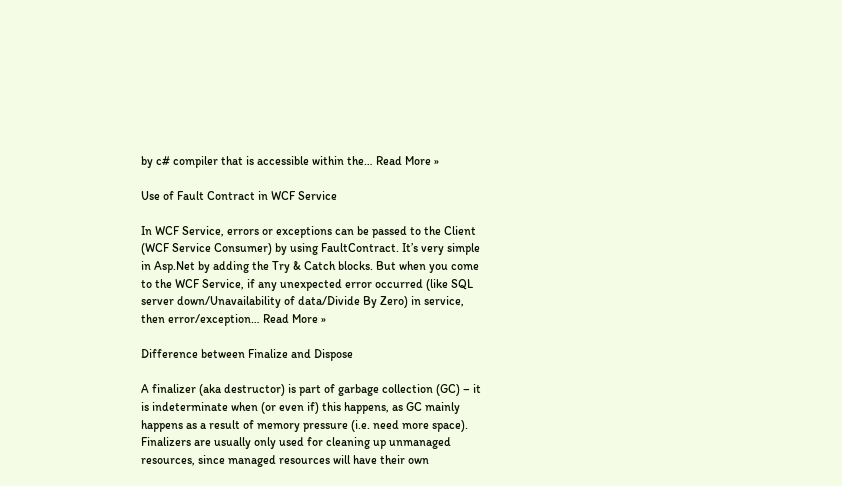by c# compiler that is accessible within the… Read More »

Use of Fault Contract in WCF Service

In WCF Service, errors or exceptions can be passed to the Client (WCF Service Consumer) by using FaultContract. It’s very simple in Asp.Net by adding the Try & Catch blocks. But when you come to the WCF Service, if any unexpected error occurred (like SQL server down/Unavailability of data/Divide By Zero) in service, then error/exception… Read More »

Difference between Finalize and Dispose

A finalizer (aka destructor) is part of garbage collection (GC) – it is indeterminate when (or even if) this happens, as GC mainly happens as a result of memory pressure (i.e. need more space). Finalizers are usually only used for cleaning up unmanaged resources, since managed resources will have their own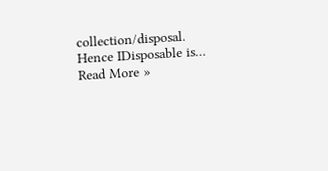collection/disposal. Hence IDisposable is… Read More »